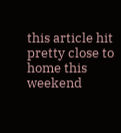this article hit pretty close to home this weekend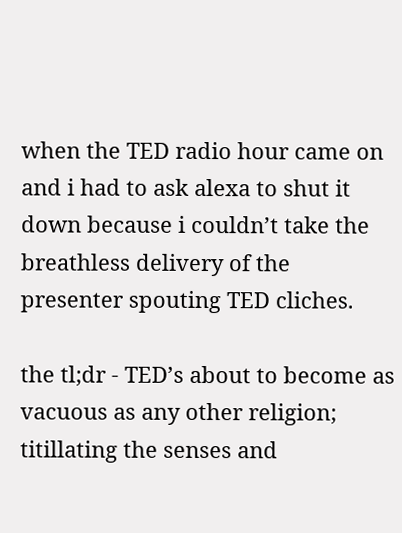when the TED radio hour came on and i had to ask alexa to shut it down because i couldn’t take the breathless delivery of the presenter spouting TED cliches.

the tl;dr - TED’s about to become as vacuous as any other religion; titillating the senses and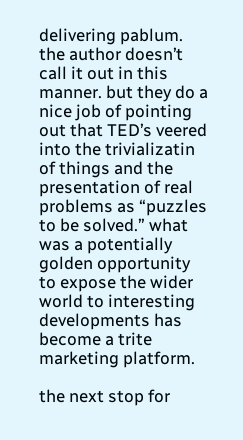delivering pablum. the author doesn’t call it out in this manner. but they do a nice job of pointing out that TED’s veered into the trivializatin of things and the presentation of real problems as “puzzles to be solved.” what was a potentially golden opportunity to expose the wider world to interesting developments has become a trite marketing platform.

the next stop for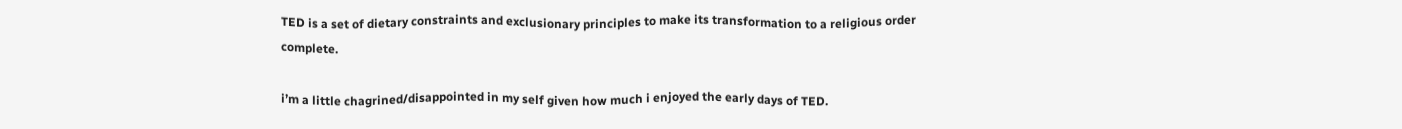TED is a set of dietary constraints and exclusionary principles to make its transformation to a religious order complete.

i’m a little chagrined/disappointed in my self given how much i enjoyed the early days of TED.